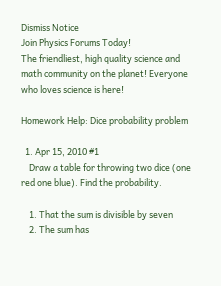Dismiss Notice
Join Physics Forums Today!
The friendliest, high quality science and math community on the planet! Everyone who loves science is here!

Homework Help: Dice probability problem

  1. Apr 15, 2010 #1
    Draw a table for throwing two dice (one red one blue). Find the probability.

    1. That the sum is divisible by seven
    2. The sum has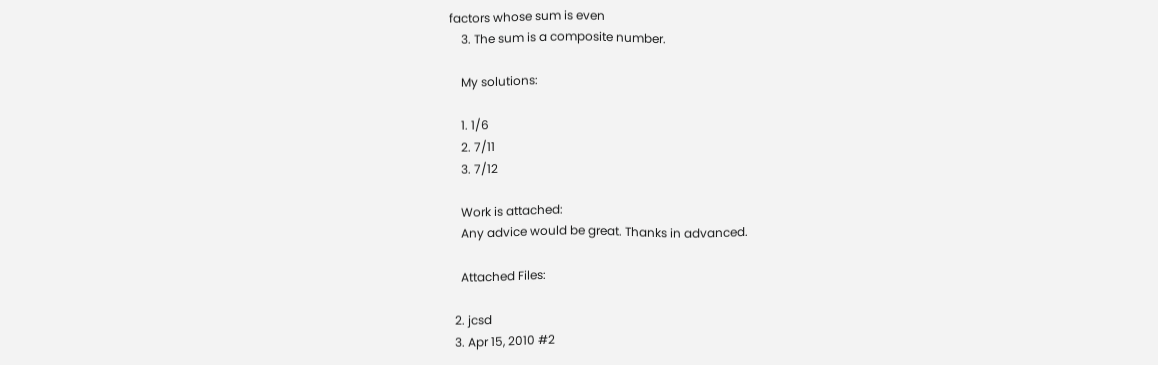factors whose sum is even
    3. The sum is a composite number.

    My solutions:

    1. 1/6
    2. 7/11
    3. 7/12

    Work is attached:
    Any advice would be great. Thanks in advanced.

    Attached Files:

  2. jcsd
  3. Apr 15, 2010 #2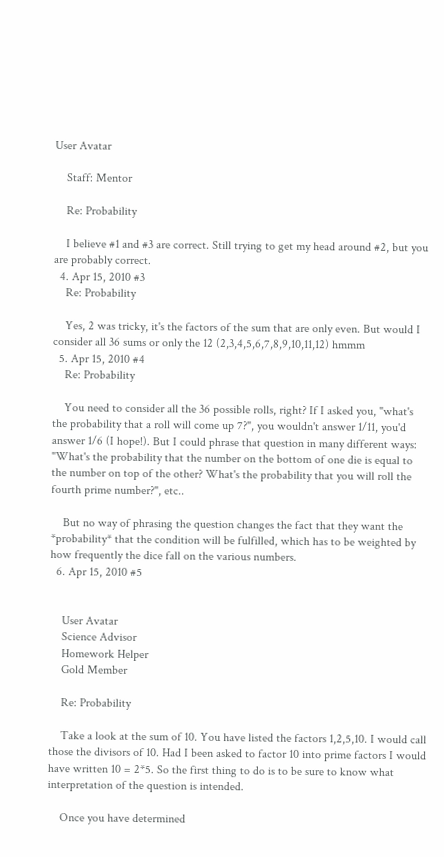User Avatar

    Staff: Mentor

    Re: Probability

    I believe #1 and #3 are correct. Still trying to get my head around #2, but you are probably correct.
  4. Apr 15, 2010 #3
    Re: Probability

    Yes, 2 was tricky, it's the factors of the sum that are only even. But would I consider all 36 sums or only the 12 (2,3,4,5,6,7,8,9,10,11,12) hmmm
  5. Apr 15, 2010 #4
    Re: Probability

    You need to consider all the 36 possible rolls, right? If I asked you, "what's the probability that a roll will come up 7?", you wouldn't answer 1/11, you'd answer 1/6 (I hope!). But I could phrase that question in many different ways: "What's the probability that the number on the bottom of one die is equal to the number on top of the other? What's the probability that you will roll the fourth prime number?", etc..

    But no way of phrasing the question changes the fact that they want the *probability* that the condition will be fulfilled, which has to be weighted by how frequently the dice fall on the various numbers.
  6. Apr 15, 2010 #5


    User Avatar
    Science Advisor
    Homework Helper
    Gold Member

    Re: Probability

    Take a look at the sum of 10. You have listed the factors 1,2,5,10. I would call those the divisors of 10. Had I been asked to factor 10 into prime factors I would have written 10 = 2*5. So the first thing to do is to be sure to know what interpretation of the question is intended.

    Once you have determined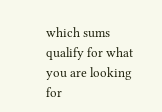which sums qualify for what you are looking for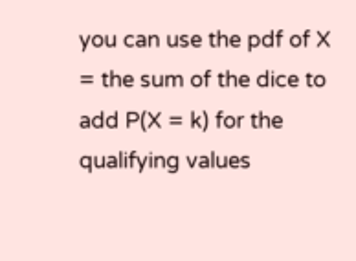you can use the pdf of X = the sum of the dice to add P(X = k) for the qualifying values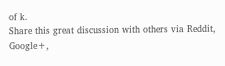of k.
Share this great discussion with others via Reddit, Google+,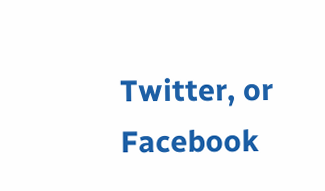Twitter, or Facebook